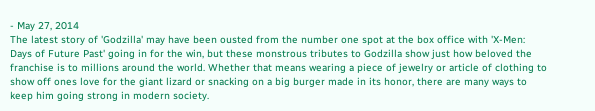- May 27, 2014
The latest story of 'Godzilla' may have been ousted from the number one spot at the box office with 'X-Men: Days of Future Past' going in for the win, but these monstrous tributes to Godzilla show just how beloved the franchise is to millions around the world. Whether that means wearing a piece of jewelry or article of clothing to show off ones love for the giant lizard or snacking on a big burger made in its honor, there are many ways to keep him going strong in modern society.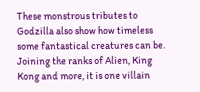These monstrous tributes to Godzilla also show how timeless some fantastical creatures can be. Joining the ranks of Alien, King Kong and more, it is one villain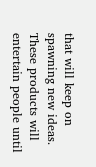that will keep on spawning new ideas. These products will entertain people until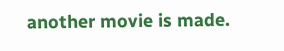another movie is made.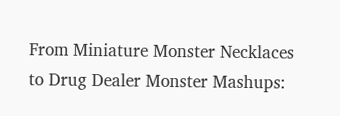From Miniature Monster Necklaces to Drug Dealer Monster Mashups: